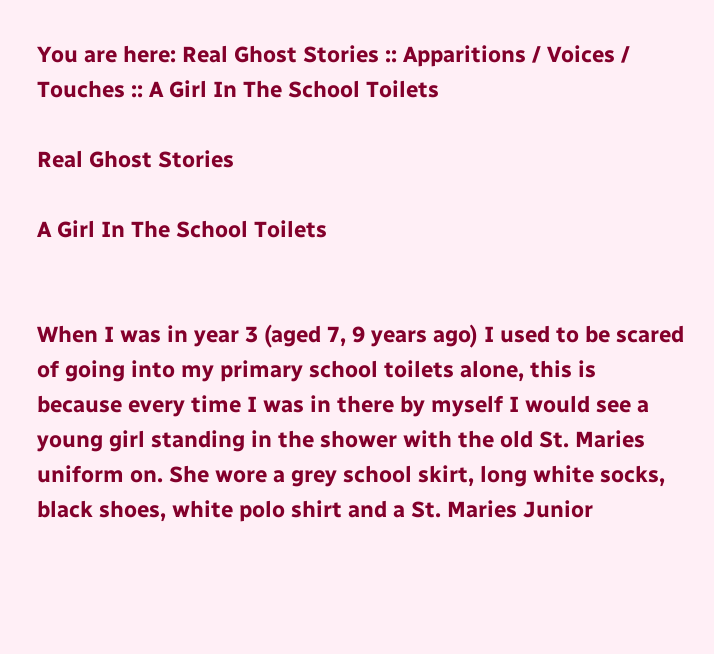You are here: Real Ghost Stories :: Apparitions / Voices / Touches :: A Girl In The School Toilets

Real Ghost Stories

A Girl In The School Toilets


When I was in year 3 (aged 7, 9 years ago) I used to be scared of going into my primary school toilets alone, this is because every time I was in there by myself I would see a young girl standing in the shower with the old St. Maries uniform on. She wore a grey school skirt, long white socks, black shoes, white polo shirt and a St. Maries Junior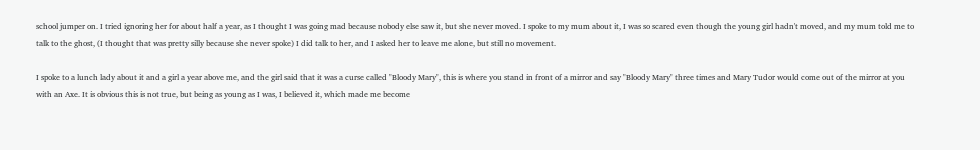school jumper on. I tried ignoring her for about half a year, as I thought I was going mad because nobody else saw it, but she never moved. I spoke to my mum about it, I was so scared even though the young girl hadn't moved, and my mum told me to talk to the ghost, (I thought that was pretty silly because she never spoke) I did talk to her, and I asked her to leave me alone, but still no movement.

I spoke to a lunch lady about it and a girl a year above me, and the girl said that it was a curse called "Bloody Mary", this is where you stand in front of a mirror and say "Bloody Mary" three times and Mary Tudor would come out of the mirror at you with an Axe. It is obvious this is not true, but being as young as I was, I believed it, which made me become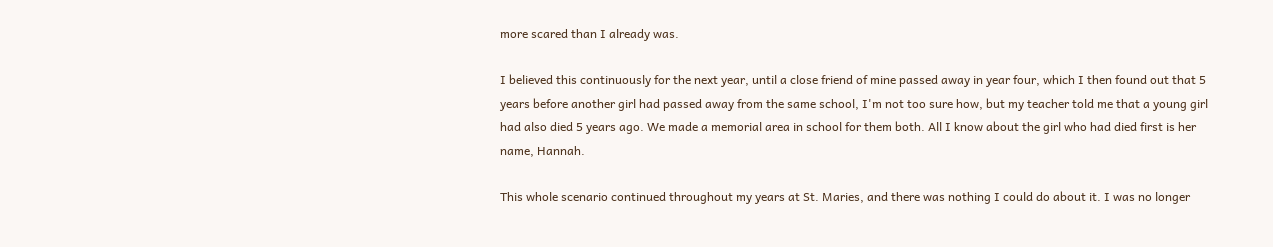more scared than I already was.

I believed this continuously for the next year, until a close friend of mine passed away in year four, which I then found out that 5 years before another girl had passed away from the same school, I'm not too sure how, but my teacher told me that a young girl had also died 5 years ago. We made a memorial area in school for them both. All I know about the girl who had died first is her name, Hannah.

This whole scenario continued throughout my years at St. Maries, and there was nothing I could do about it. I was no longer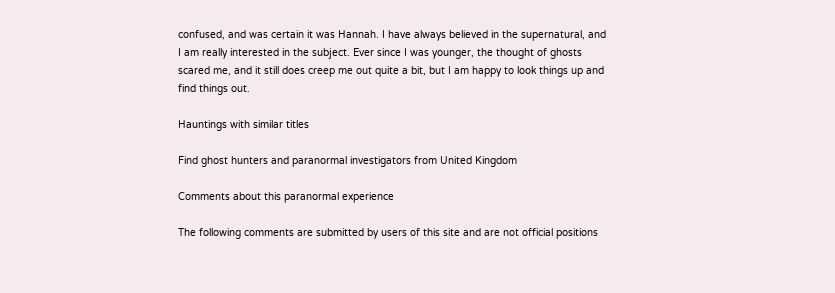confused, and was certain it was Hannah. I have always believed in the supernatural, and I am really interested in the subject. Ever since I was younger, the thought of ghosts scared me, and it still does creep me out quite a bit, but I am happy to look things up and find things out.

Hauntings with similar titles

Find ghost hunters and paranormal investigators from United Kingdom

Comments about this paranormal experience

The following comments are submitted by users of this site and are not official positions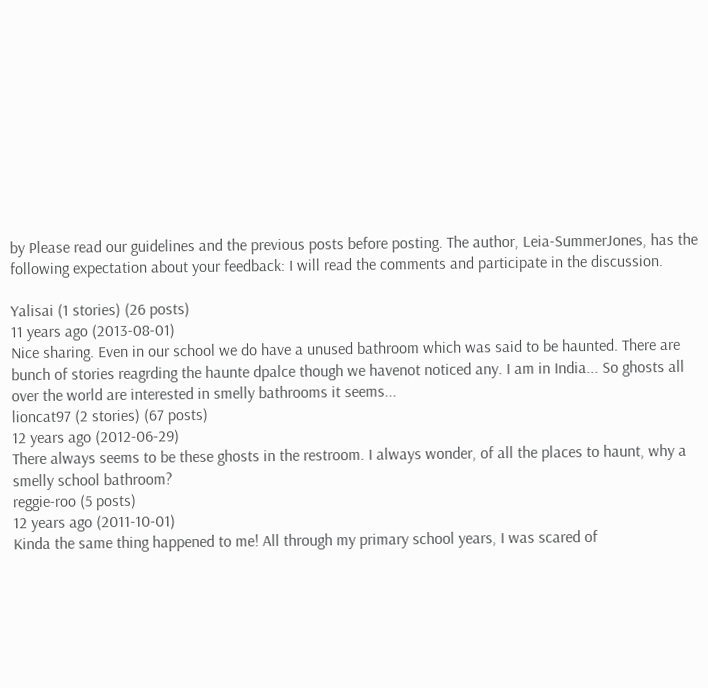by Please read our guidelines and the previous posts before posting. The author, Leia-SummerJones, has the following expectation about your feedback: I will read the comments and participate in the discussion.

Yalisai (1 stories) (26 posts)
11 years ago (2013-08-01)
Nice sharing. Even in our school we do have a unused bathroom which was said to be haunted. There are bunch of stories reagrding the haunte dpalce though we havenot noticed any. I am in India... So ghosts all over the world are interested in smelly bathrooms it seems...
lioncat97 (2 stories) (67 posts)
12 years ago (2012-06-29)
There always seems to be these ghosts in the restroom. I always wonder, of all the places to haunt, why a smelly school bathroom?
reggie-roo (5 posts)
12 years ago (2011-10-01)
Kinda the same thing happened to me! All through my primary school years, I was scared of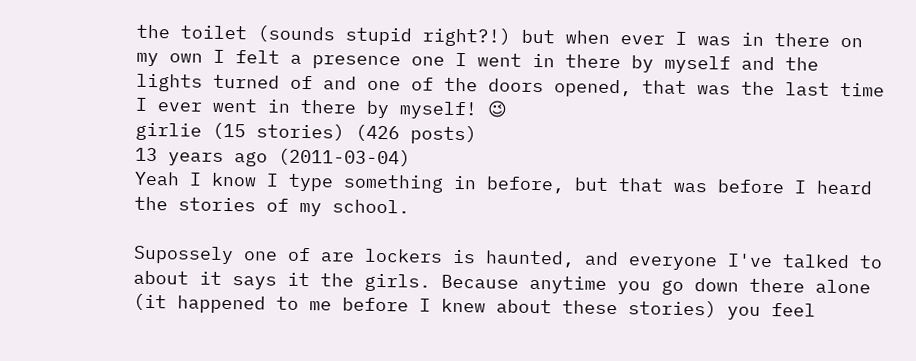the toilet (sounds stupid right?!) but when ever I was in there on my own I felt a presence one I went in there by myself and the lights turned of and one of the doors opened, that was the last time I ever went in there by myself! 😉
girlie (15 stories) (426 posts)
13 years ago (2011-03-04)
Yeah I know I type something in before, but that was before I heard the stories of my school.

Supossely one of are lockers is haunted, and everyone I've talked to about it says it the girls. Because anytime you go down there alone (it happened to me before I knew about these stories) you feel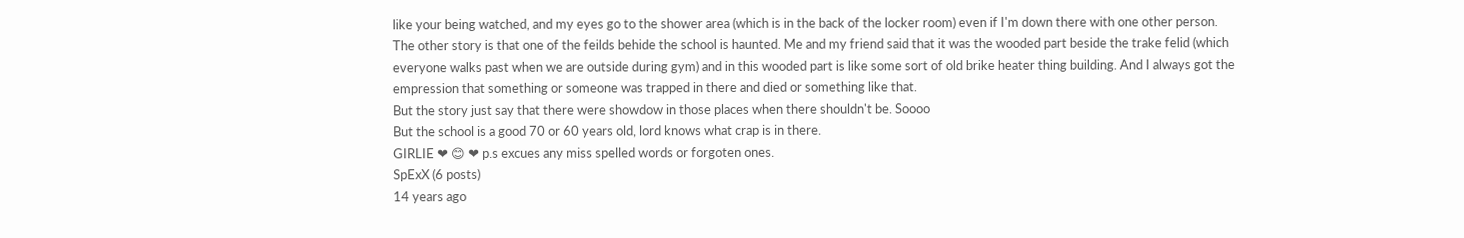like your being watched, and my eyes go to the shower area (which is in the back of the locker room) even if I'm down there with one other person.
The other story is that one of the feilds behide the school is haunted. Me and my friend said that it was the wooded part beside the trake felid (which everyone walks past when we are outside during gym) and in this wooded part is like some sort of old brike heater thing building. And I always got the empression that something or someone was trapped in there and died or something like that.
But the story just say that there were showdow in those places when there shouldn't be. Soooo
But the school is a good 70 or 60 years old, lord knows what crap is in there.
GIRLIE ❤ 😊 ❤ p.s excues any miss spelled words or forgoten ones.
SpExX (6 posts)
14 years ago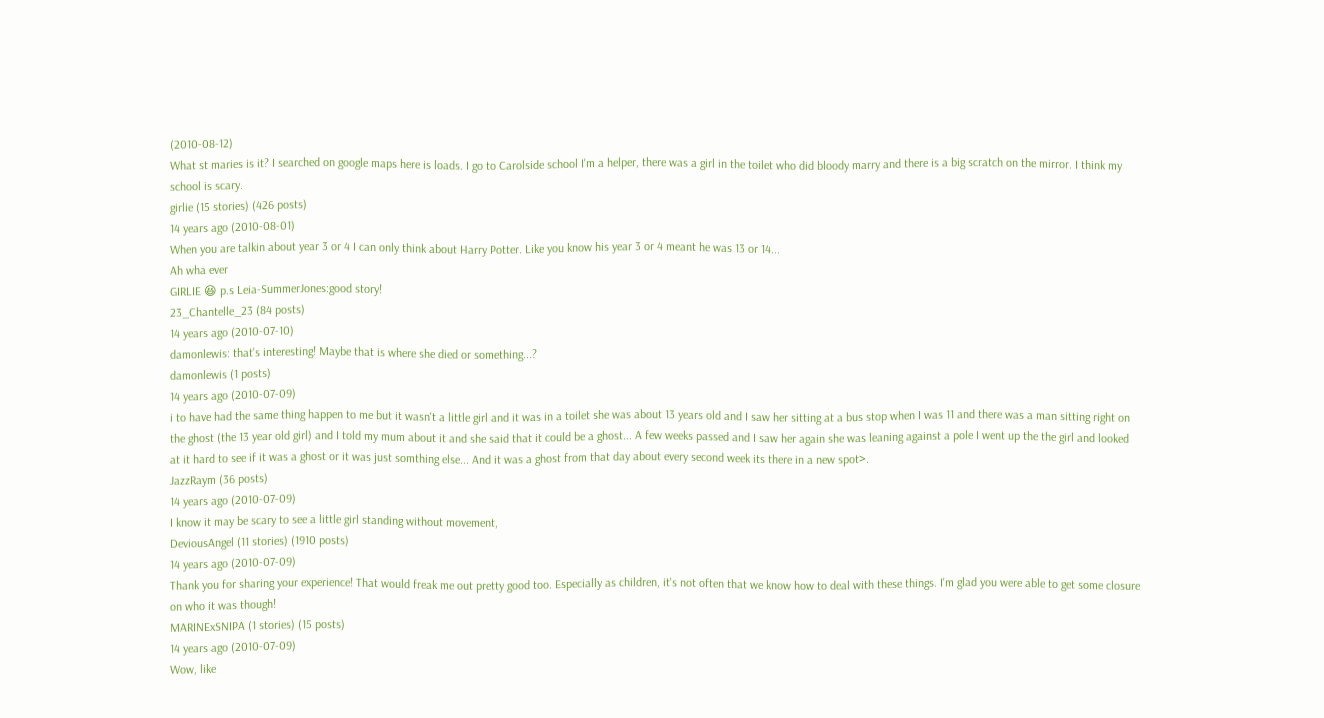(2010-08-12)
What st maries is it? I searched on google maps here is loads. I go to Carolside school I'm a helper, there was a girl in the toilet who did bloody marry and there is a big scratch on the mirror. I think my school is scary.
girlie (15 stories) (426 posts)
14 years ago (2010-08-01)
When you are talkin about year 3 or 4 I can only think about Harry Potter. Like you know his year 3 or 4 meant he was 13 or 14...
Ah wha ever
GIRLIE 😆 p.s Leia-SummerJones:good story!
23_Chantelle_23 (84 posts)
14 years ago (2010-07-10)
damonlewis: that's interesting! Maybe that is where she died or something...?
damonlewis (1 posts)
14 years ago (2010-07-09)
i to have had the same thing happen to me but it wasn't a little girl and it was in a toilet she was about 13 years old and I saw her sitting at a bus stop when I was 11 and there was a man sitting right on the ghost (the 13 year old girl) and I told my mum about it and she said that it could be a ghost... A few weeks passed and I saw her again she was leaning against a pole I went up the the girl and looked at it hard to see if it was a ghost or it was just somthing else... And it was a ghost from that day about every second week its there in a new spot>.
JazzRaym (36 posts)
14 years ago (2010-07-09)
I know it may be scary to see a little girl standing without movement,
DeviousAngel (11 stories) (1910 posts)
14 years ago (2010-07-09)
Thank you for sharing your experience! That would freak me out pretty good too. Especially as children, it's not often that we know how to deal with these things. I'm glad you were able to get some closure on who it was though!
MARINExSNIPA (1 stories) (15 posts)
14 years ago (2010-07-09)
Wow, like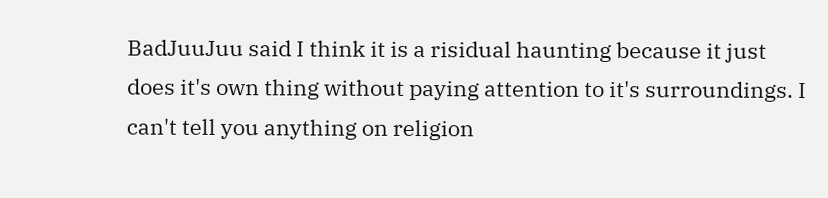BadJuuJuu said I think it is a risidual haunting because it just does it's own thing without paying attention to it's surroundings. I can't tell you anything on religion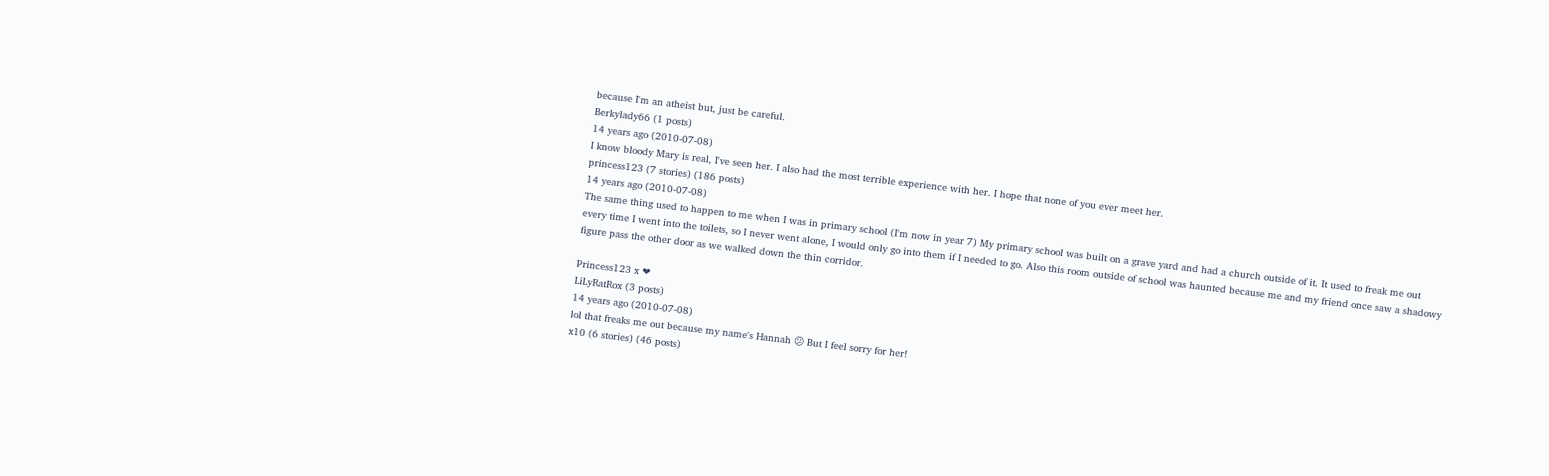because I'm an atheist but, just be careful.
Berkylady66 (1 posts)
14 years ago (2010-07-08)
I know bloody Mary is real, I've seen her. I also had the most terrible experience with her. I hope that none of you ever meet her.
princess123 (7 stories) (186 posts)
14 years ago (2010-07-08)
The same thing used to happen to me when I was in primary school (I'm now in year 7) My primary school was built on a grave yard and had a church outside of it. It used to freak me out every time I went into the toilets, so I never went alone, I would only go into them if I needed to go. Also this room outside of school was haunted because me and my friend once saw a shadowy figure pass the other door as we walked down the thin corridor.

Princess123 x ❤
LiLyRatRox (3 posts)
14 years ago (2010-07-08)
lol that freaks me out because my name's Hannah 😕 But I feel sorry for her!
x10 (6 stories) (46 posts)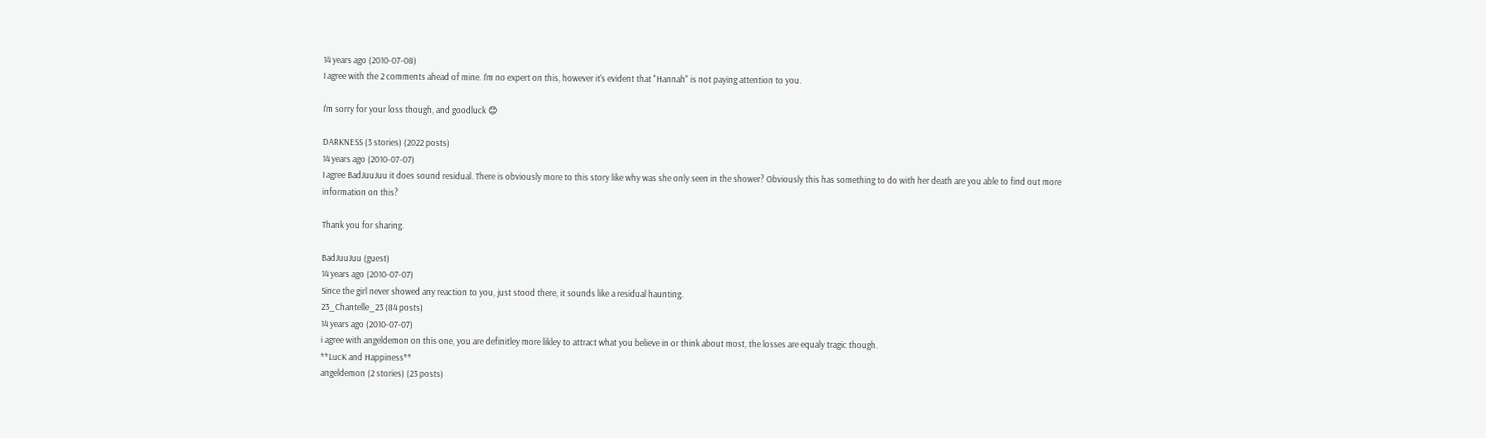14 years ago (2010-07-08)
I agree with the 2 comments ahead of mine. I'm no expert on this, however it's evident that "Hannah" is not paying attention to you.

I'm sorry for your loss though, and goodluck 😊

DARKNESS (3 stories) (2022 posts)
14 years ago (2010-07-07)
I agree BadJuuJuu it does sound residual. There is obviously more to this story like why was she only seen in the shower? Obviously this has something to do with her death are you able to find out more information on this?

Thank you for sharing.

BadJuuJuu (guest)
14 years ago (2010-07-07)
Since the girl never showed any reaction to you, just stood there, it sounds like a residual haunting.
23_Chantelle_23 (84 posts)
14 years ago (2010-07-07)
i agree with angeldemon on this one, you are definitley more likley to attract what you believe in or think about most, the losses are equaly tragic though.
**LucK and Happiness**
angeldemon (2 stories) (23 posts)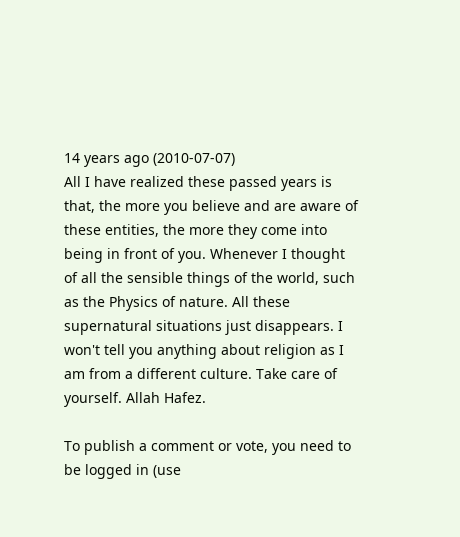14 years ago (2010-07-07)
All I have realized these passed years is that, the more you believe and are aware of these entities, the more they come into being in front of you. Whenever I thought of all the sensible things of the world, such as the Physics of nature. All these supernatural situations just disappears. I won't tell you anything about religion as I am from a different culture. Take care of yourself. Allah Hafez.

To publish a comment or vote, you need to be logged in (use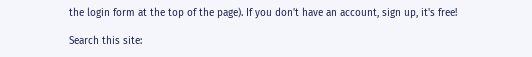the login form at the top of the page). If you don't have an account, sign up, it's free!

Search this site: